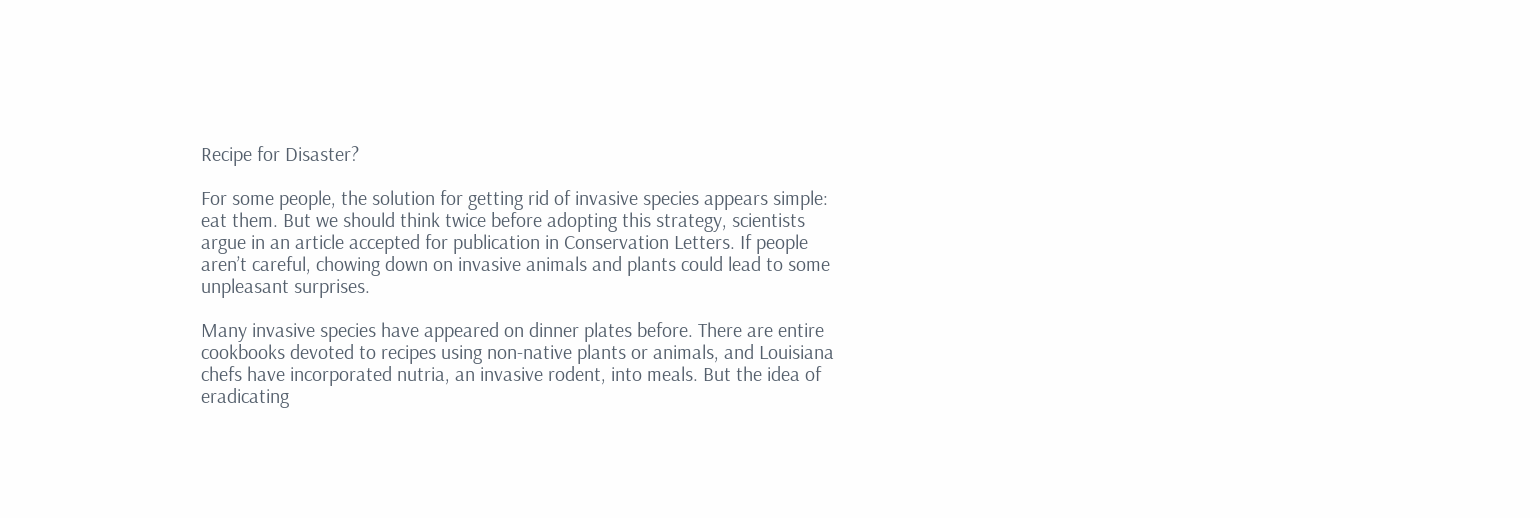Recipe for Disaster?

For some people, the solution for getting rid of invasive species appears simple: eat them. But we should think twice before adopting this strategy, scientists argue in an article accepted for publication in Conservation Letters. If people aren’t careful, chowing down on invasive animals and plants could lead to some unpleasant surprises.

Many invasive species have appeared on dinner plates before. There are entire cookbooks devoted to recipes using non-native plants or animals, and Louisiana chefs have incorporated nutria, an invasive rodent, into meals. But the idea of eradicating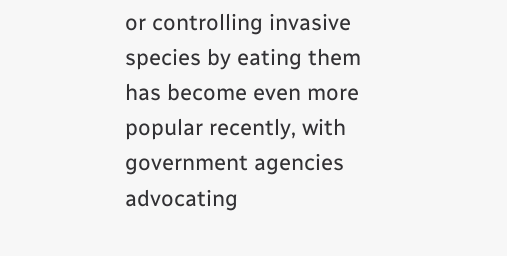or controlling invasive species by eating them has become even more popular recently, with government agencies advocating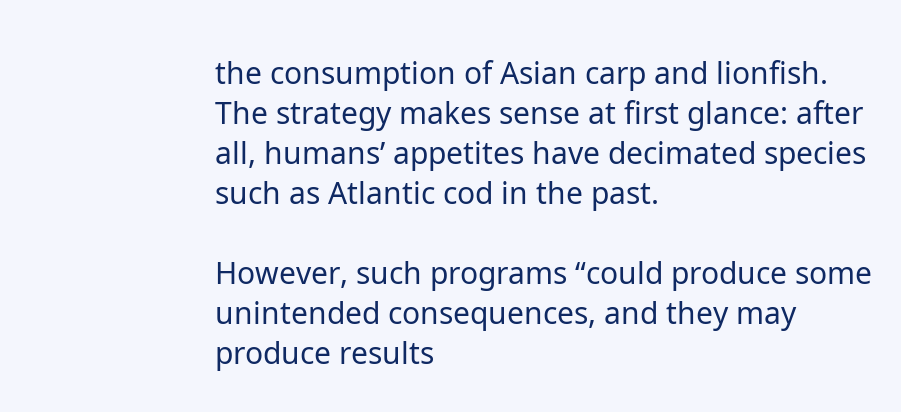the consumption of Asian carp and lionfish. The strategy makes sense at first glance: after all, humans’ appetites have decimated species such as Atlantic cod in the past.

However, such programs “could produce some unintended consequences, and they may produce results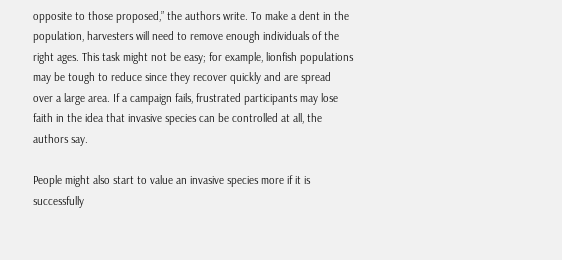opposite to those proposed,” the authors write. To make a dent in the population, harvesters will need to remove enough individuals of the right ages. This task might not be easy; for example, lionfish populations may be tough to reduce since they recover quickly and are spread over a large area. If a campaign fails, frustrated participants may lose faith in the idea that invasive species can be controlled at all, the authors say.

People might also start to value an invasive species more if it is successfully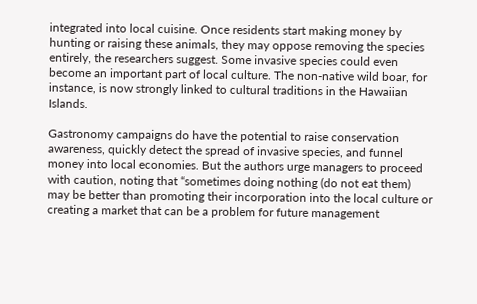integrated into local cuisine. Once residents start making money by hunting or raising these animals, they may oppose removing the species entirely, the researchers suggest. Some invasive species could even become an important part of local culture. The non-native wild boar, for instance, is now strongly linked to cultural traditions in the Hawaiian Islands.

Gastronomy campaigns do have the potential to raise conservation awareness, quickly detect the spread of invasive species, and funnel money into local economies. But the authors urge managers to proceed with caution, noting that “sometimes doing nothing (do not eat them) may be better than promoting their incorporation into the local culture or creating a market that can be a problem for future management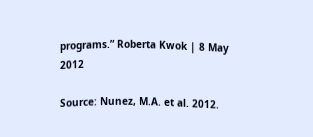programs.” Roberta Kwok | 8 May 2012

Source: Nunez, M.A. et al. 2012.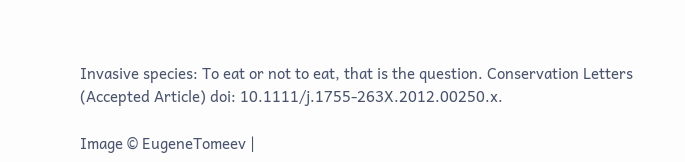Invasive species: To eat or not to eat, that is the question. Conservation Letters (Accepted Article) doi: 10.1111/j.1755-263X.2012.00250.x.

Image © EugeneTomeev |